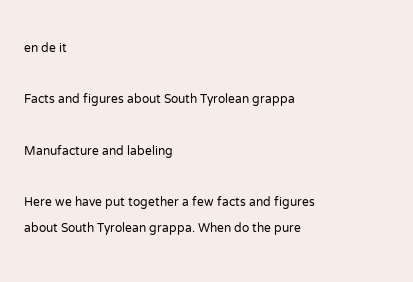en de it

Facts and figures about South Tyrolean grappa

Manufacture and labeling

Here we have put together a few facts and figures about South Tyrolean grappa. When do the pure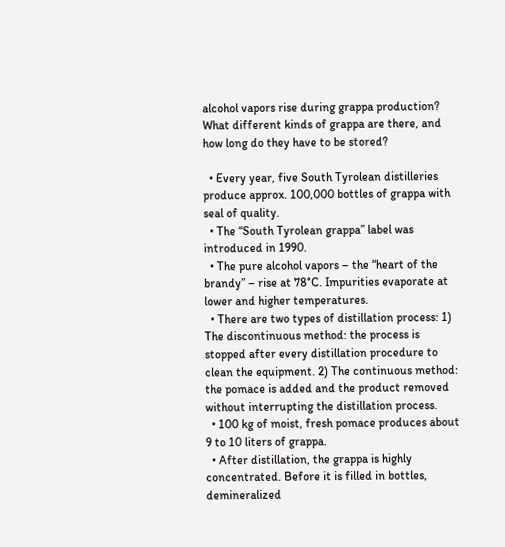alcohol vapors rise during grappa production? What different kinds of grappa are there, and how long do they have to be stored?

  • Every year, five South Tyrolean distilleries produce approx. 100,000 bottles of grappa with seal of quality.
  • The “South Tyrolean grappa” label was introduced in 1990.
  • The pure alcohol vapors – the “heart of the brandy” – rise at 78°C. Impurities evaporate at lower and higher temperatures.
  • There are two types of distillation process: 1) The discontinuous method: the process is stopped after every distillation procedure to clean the equipment. 2) The continuous method: the pomace is added and the product removed without interrupting the distillation process.
  • 100 kg of moist, fresh pomace produces about 9 to 10 liters of grappa.
  • After distillation, the grappa is highly concentrated. Before it is filled in bottles, demineralized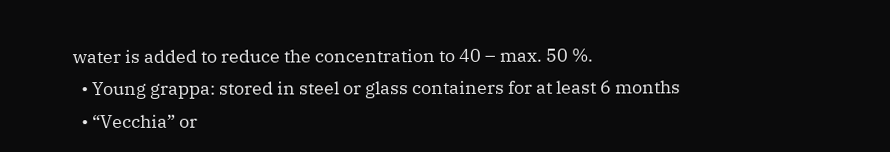water is added to reduce the concentration to 40 – max. 50 %.
  • Young grappa: stored in steel or glass containers for at least 6 months
  • “Vecchia” or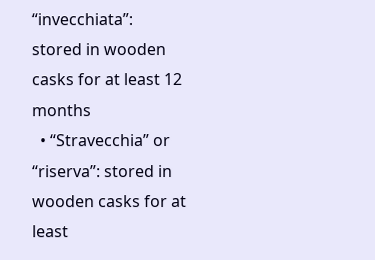“invecchiata”: stored in wooden casks for at least 12 months
  • “Stravecchia” or “riserva”: stored in wooden casks for at least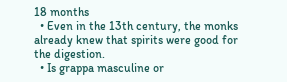18 months
  • Even in the 13th century, the monks already knew that spirits were good for the digestion.
  • Is grappa masculine or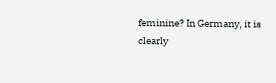feminine? In Germany, it is clearly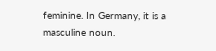feminine. In Germany, it is a masculine noun.